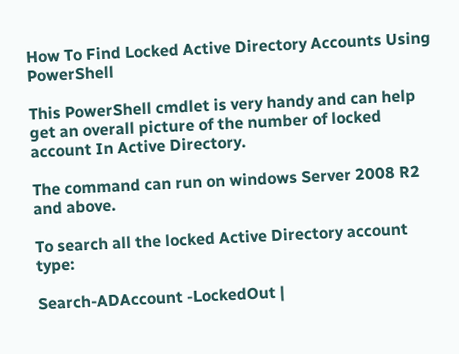How To Find Locked Active Directory Accounts Using PowerShell

This PowerShell cmdlet is very handy and can help get an overall picture of the number of locked account In Active Directory.

The command can run on windows Server 2008 R2 and above.

To search all the locked Active Directory account type:

Search-ADAccount -LockedOut |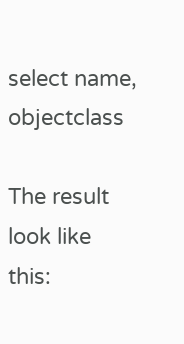select name, objectclass

The result look like this: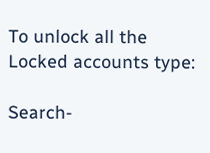To unlock all the Locked accounts type:

Search-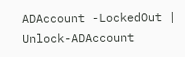ADAccount -LockedOut | Unlock-ADAccount